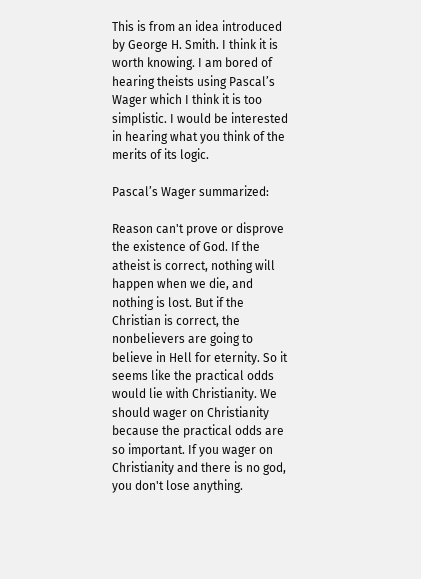This is from an idea introduced by George H. Smith. I think it is worth knowing. I am bored of hearing theists using Pascal’s Wager which I think it is too simplistic. I would be interested in hearing what you think of the merits of its logic.

Pascal’s Wager summarized:

Reason can't prove or disprove the existence of God. If the atheist is correct, nothing will happen when we die, and nothing is lost. But if the Christian is correct, the nonbelievers are going to believe in Hell for eternity. So it seems like the practical odds would lie with Christianity. We should wager on Christianity because the practical odds are so important. If you wager on Christianity and there is no god, you don't lose anything.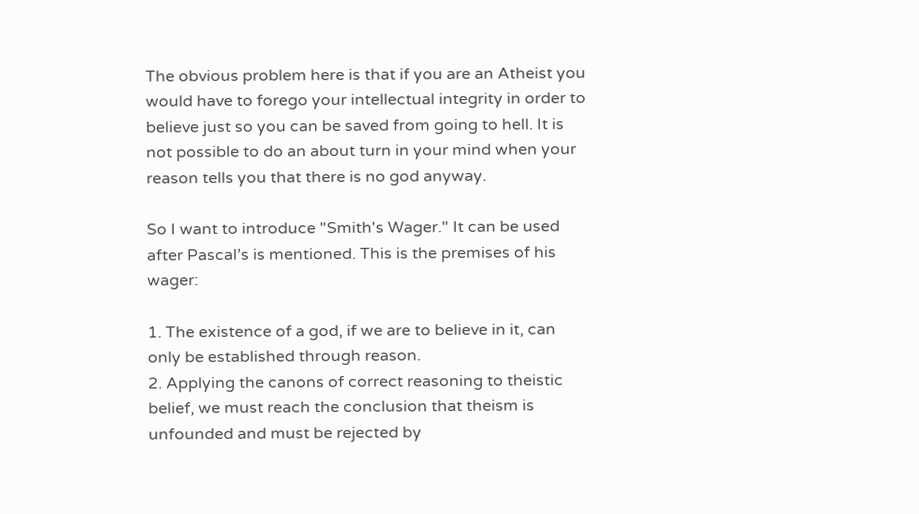The obvious problem here is that if you are an Atheist you would have to forego your intellectual integrity in order to believe just so you can be saved from going to hell. It is not possible to do an about turn in your mind when your reason tells you that there is no god anyway.

So I want to introduce "Smith's Wager." It can be used after Pascal’s is mentioned. This is the premises of his wager:

1. The existence of a god, if we are to believe in it, can only be established through reason.
2. Applying the canons of correct reasoning to theistic belief, we must reach the conclusion that theism is unfounded and must be rejected by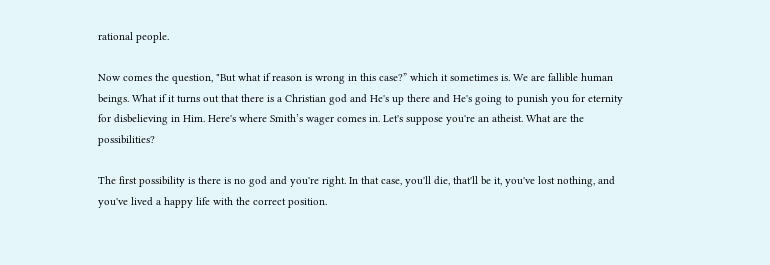rational people.

Now comes the question, "But what if reason is wrong in this case?” which it sometimes is. We are fallible human beings. What if it turns out that there is a Christian god and He's up there and He's going to punish you for eternity for disbelieving in Him. Here's where Smith’s wager comes in. Let's suppose you're an atheist. What are the possibilities?

The first possibility is there is no god and you're right. In that case, you'll die, that'll be it, you've lost nothing, and you've lived a happy life with the correct position.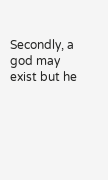Secondly, a god may exist but he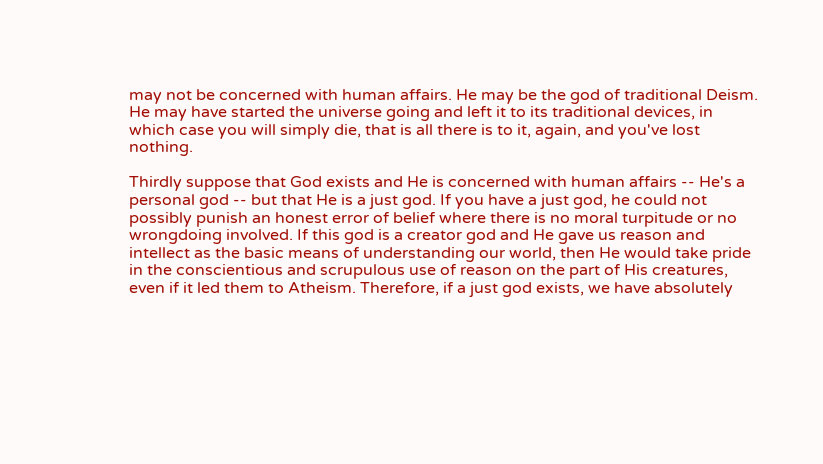may not be concerned with human affairs. He may be the god of traditional Deism. He may have started the universe going and left it to its traditional devices, in which case you will simply die, that is all there is to it, again, and you've lost nothing.

Thirdly suppose that God exists and He is concerned with human affairs -- He's a personal god -- but that He is a just god. If you have a just god, he could not possibly punish an honest error of belief where there is no moral turpitude or no wrongdoing involved. If this god is a creator god and He gave us reason and intellect as the basic means of understanding our world, then He would take pride in the conscientious and scrupulous use of reason on the part of His creatures, even if it led them to Atheism. Therefore, if a just god exists, we have absolutely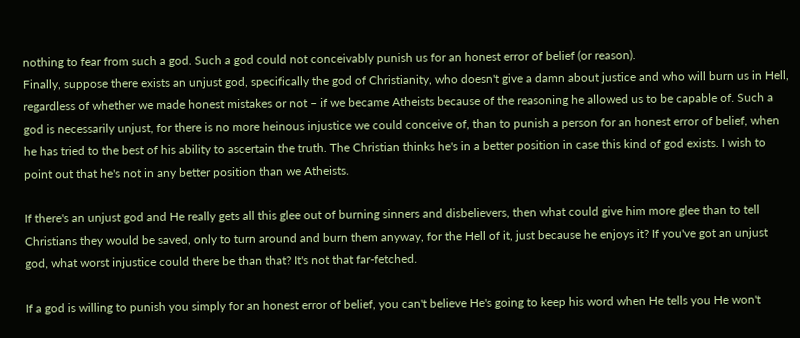nothing to fear from such a god. Such a god could not conceivably punish us for an honest error of belief (or reason).
Finally, suppose there exists an unjust god, specifically the god of Christianity, who doesn't give a damn about justice and who will burn us in Hell, regardless of whether we made honest mistakes or not – if we became Atheists because of the reasoning he allowed us to be capable of. Such a god is necessarily unjust, for there is no more heinous injustice we could conceive of, than to punish a person for an honest error of belief, when he has tried to the best of his ability to ascertain the truth. The Christian thinks he's in a better position in case this kind of god exists. I wish to point out that he's not in any better position than we Atheists.

If there's an unjust god and He really gets all this glee out of burning sinners and disbelievers, then what could give him more glee than to tell Christians they would be saved, only to turn around and burn them anyway, for the Hell of it, just because he enjoys it? If you've got an unjust god, what worst injustice could there be than that? It's not that far-fetched.

If a god is willing to punish you simply for an honest error of belief, you can't believe He's going to keep his word when He tells you He won't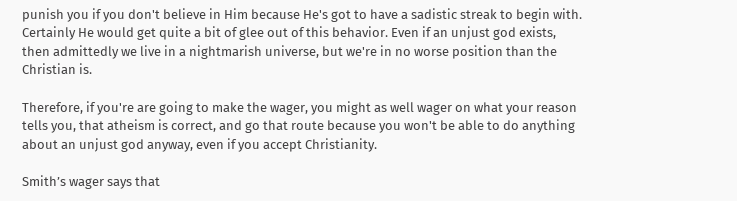punish you if you don't believe in Him because He's got to have a sadistic streak to begin with. Certainly He would get quite a bit of glee out of this behavior. Even if an unjust god exists, then admittedly we live in a nightmarish universe, but we're in no worse position than the Christian is.

Therefore, if you're are going to make the wager, you might as well wager on what your reason tells you, that atheism is correct, and go that route because you won't be able to do anything about an unjust god anyway, even if you accept Christianity.

Smith’s wager says that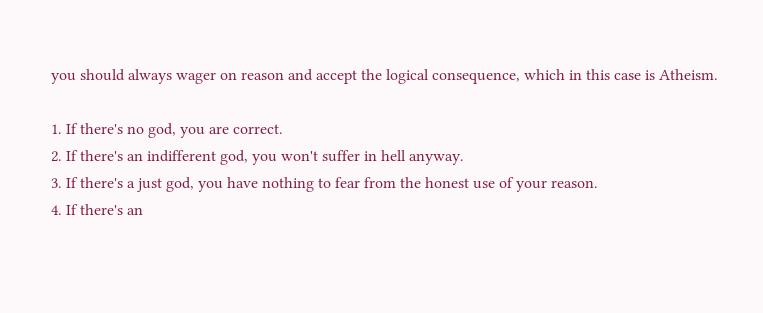you should always wager on reason and accept the logical consequence, which in this case is Atheism.

1. If there's no god, you are correct.
2. If there's an indifferent god, you won't suffer in hell anyway.
3. If there's a just god, you have nothing to fear from the honest use of your reason.
4. If there's an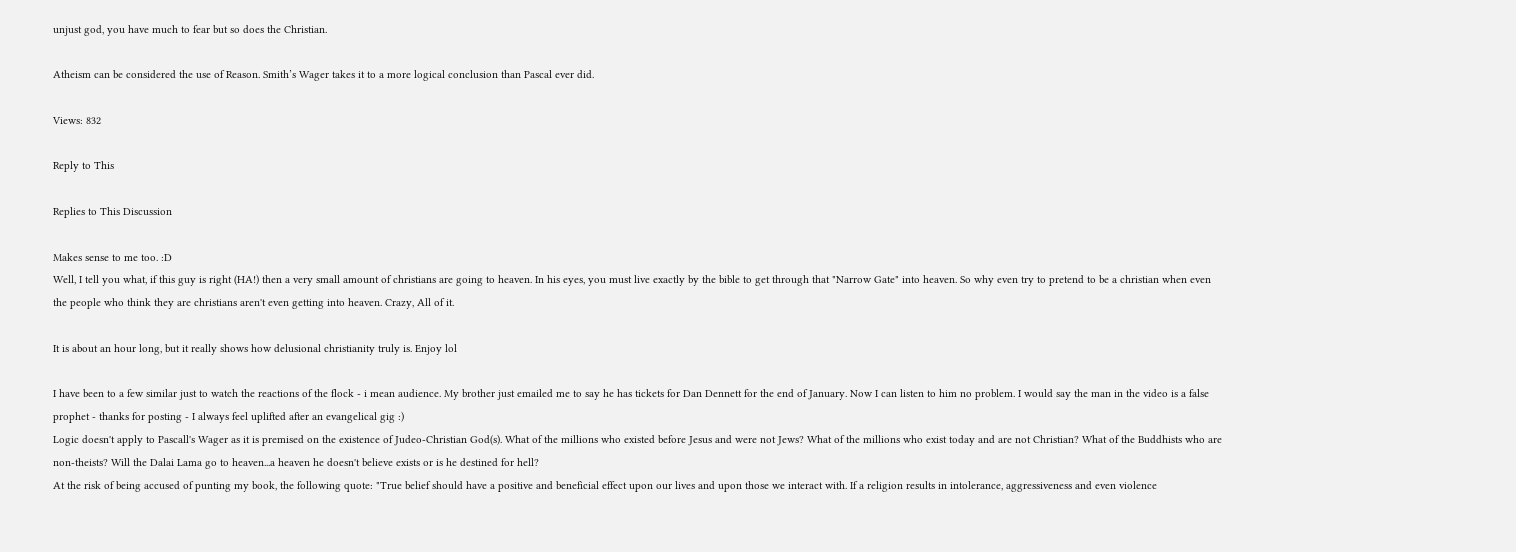unjust god, you have much to fear but so does the Christian.

Atheism can be considered the use of Reason. Smith’s Wager takes it to a more logical conclusion than Pascal ever did.

Views: 832

Reply to This

Replies to This Discussion

Makes sense to me too. :D
Well, I tell you what, if this guy is right (HA!) then a very small amount of christians are going to heaven. In his eyes, you must live exactly by the bible to get through that "Narrow Gate" into heaven. So why even try to pretend to be a christian when even the people who think they are christians aren't even getting into heaven. Crazy, All of it.

It is about an hour long, but it really shows how delusional christianity truly is. Enjoy lol

I have been to a few similar just to watch the reactions of the flock - i mean audience. My brother just emailed me to say he has tickets for Dan Dennett for the end of January. Now I can listen to him no problem. I would say the man in the video is a false prophet - thanks for posting - I always feel uplifted after an evangelical gig :)
Logic doesn't apply to Pascall's Wager as it is premised on the existence of Judeo-Christian God(s). What of the millions who existed before Jesus and were not Jews? What of the millions who exist today and are not Christian? What of the Buddhists who are non-theists? Will the Dalai Lama go to heaven...a heaven he doesn't believe exists or is he destined for hell?
At the risk of being accused of punting my book, the following quote: "True belief should have a positive and beneficial effect upon our lives and upon those we interact with. If a religion results in intolerance, aggressiveness and even violence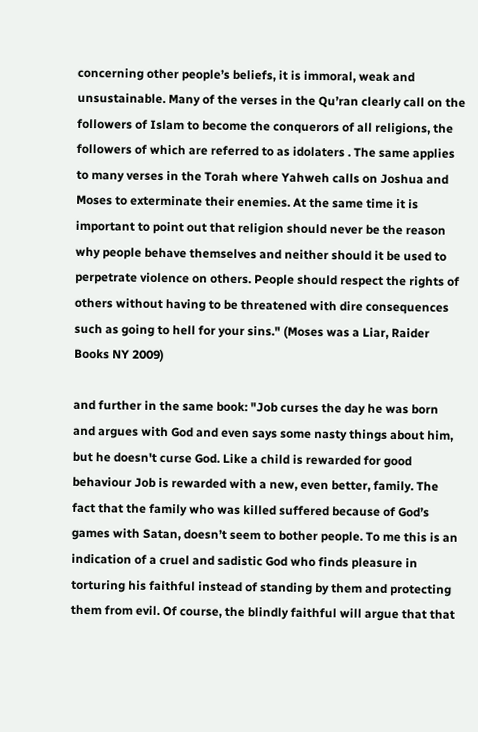concerning other people’s beliefs, it is immoral, weak and unsustainable. Many of the verses in the Qu’ran clearly call on the followers of Islam to become the conquerors of all religions, the followers of which are referred to as idolaters . The same applies to many verses in the Torah where Yahweh calls on Joshua and Moses to exterminate their enemies. At the same time it is important to point out that religion should never be the reason why people behave themselves and neither should it be used to perpetrate violence on others. People should respect the rights of others without having to be threatened with dire consequences such as going to hell for your sins." (Moses was a Liar, Raider Books NY 2009)

and further in the same book: "Job curses the day he was born and argues with God and even says some nasty things about him, but he doesn't curse God. Like a child is rewarded for good behaviour Job is rewarded with a new, even better, family. The fact that the family who was killed suffered because of God’s games with Satan, doesn’t seem to bother people. To me this is an indication of a cruel and sadistic God who finds pleasure in torturing his faithful instead of standing by them and protecting them from evil. Of course, the blindly faithful will argue that that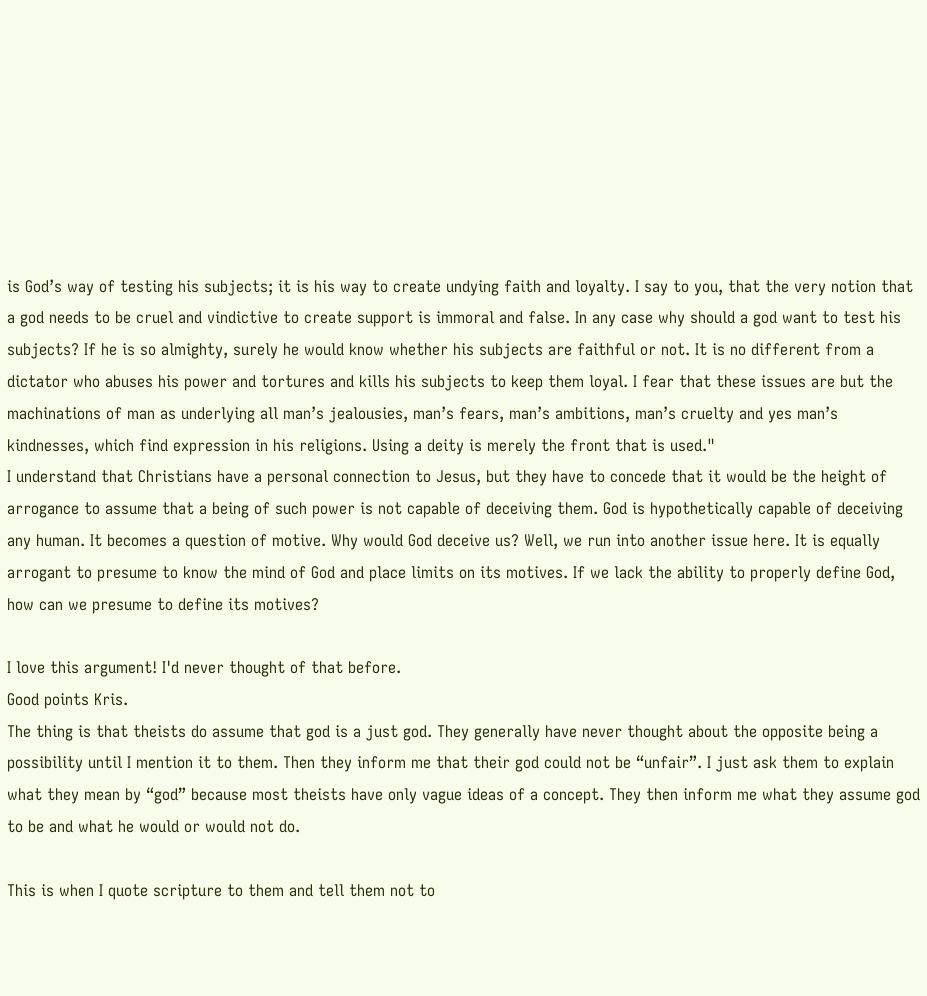is God’s way of testing his subjects; it is his way to create undying faith and loyalty. I say to you, that the very notion that a god needs to be cruel and vindictive to create support is immoral and false. In any case why should a god want to test his subjects? If he is so almighty, surely he would know whether his subjects are faithful or not. It is no different from a dictator who abuses his power and tortures and kills his subjects to keep them loyal. I fear that these issues are but the machinations of man as underlying all man’s jealousies, man’s fears, man’s ambitions, man’s cruelty and yes man’s kindnesses, which find expression in his religions. Using a deity is merely the front that is used."
I understand that Christians have a personal connection to Jesus, but they have to concede that it would be the height of arrogance to assume that a being of such power is not capable of deceiving them. God is hypothetically capable of deceiving any human. It becomes a question of motive. Why would God deceive us? Well, we run into another issue here. It is equally arrogant to presume to know the mind of God and place limits on its motives. If we lack the ability to properly define God, how can we presume to define its motives?

I love this argument! I'd never thought of that before.
Good points Kris.
The thing is that theists do assume that god is a just god. They generally have never thought about the opposite being a possibility until I mention it to them. Then they inform me that their god could not be “unfair”. I just ask them to explain what they mean by “god” because most theists have only vague ideas of a concept. They then inform me what they assume god to be and what he would or would not do.

This is when I quote scripture to them and tell them not to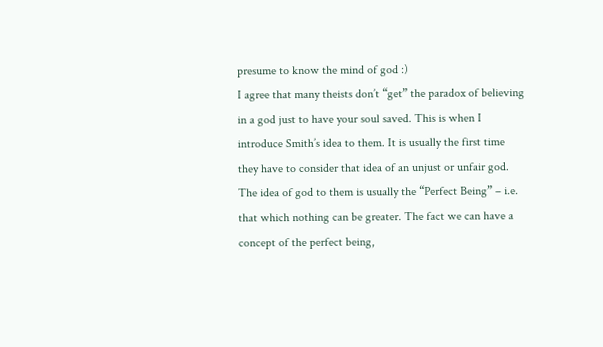presume to know the mind of god :)
I agree that many theists don’t “get” the paradox of believing in a god just to have your soul saved. This is when I introduce Smith’s idea to them. It is usually the first time they have to consider that idea of an unjust or unfair god. The idea of god to them is usually the “Perfect Being” – i.e. that which nothing can be greater. The fact we can have a concept of the perfect being,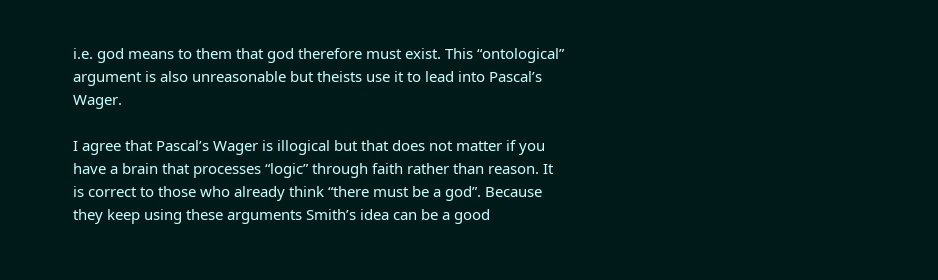i.e. god means to them that god therefore must exist. This “ontological” argument is also unreasonable but theists use it to lead into Pascal’s Wager.

I agree that Pascal’s Wager is illogical but that does not matter if you have a brain that processes “logic” through faith rather than reason. It is correct to those who already think “there must be a god”. Because they keep using these arguments Smith’s idea can be a good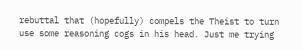rebuttal that (hopefully) compels the Theist to turn use some reasoning cogs in his head. Just me trying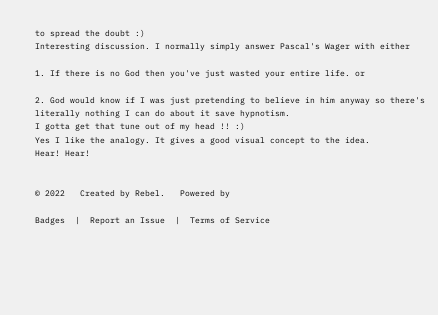to spread the doubt :)
Interesting discussion. I normally simply answer Pascal's Wager with either

1. If there is no God then you've just wasted your entire life. or

2. God would know if I was just pretending to believe in him anyway so there's literally nothing I can do about it save hypnotism.
I gotta get that tune out of my head !! :)
Yes I like the analogy. It gives a good visual concept to the idea.
Hear! Hear!


© 2022   Created by Rebel.   Powered by

Badges  |  Report an Issue  |  Terms of Service